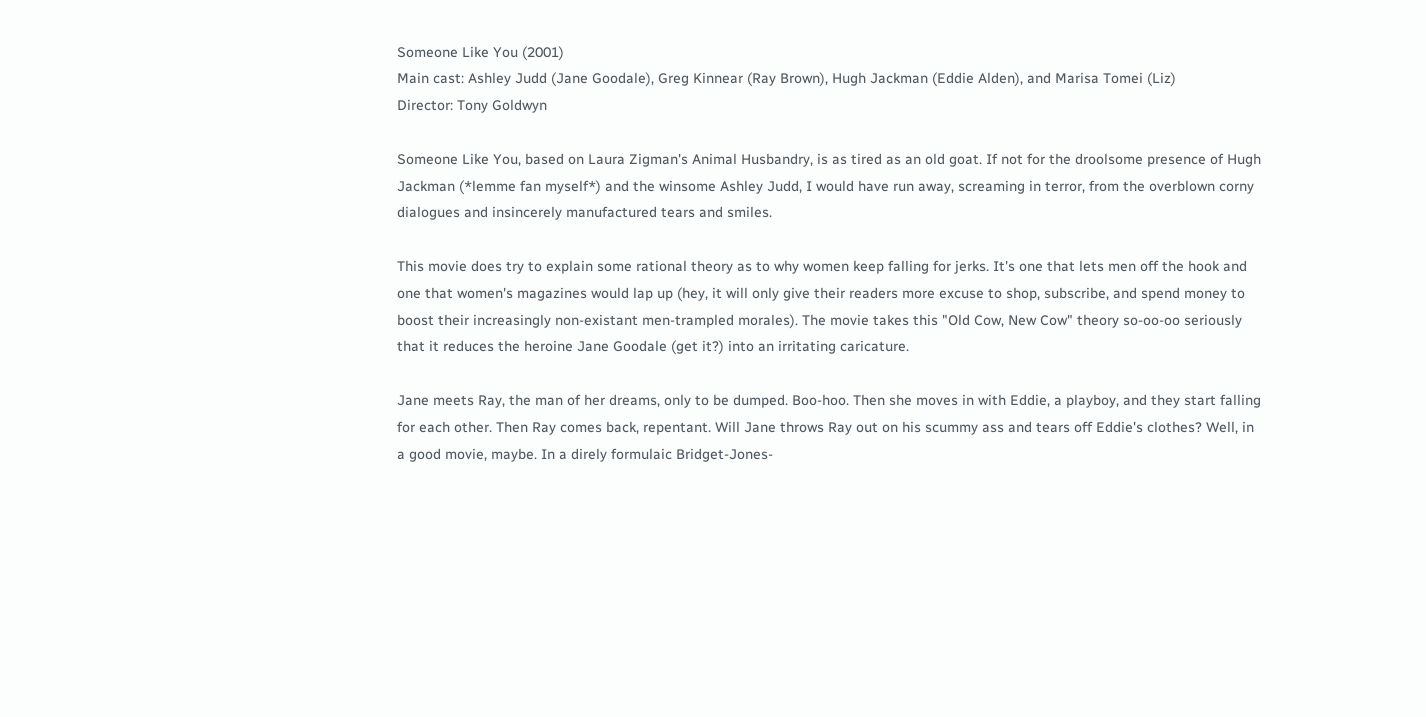Someone Like You (2001)
Main cast: Ashley Judd (Jane Goodale), Greg Kinnear (Ray Brown), Hugh Jackman (Eddie Alden), and Marisa Tomei (Liz)
Director: Tony Goldwyn

Someone Like You, based on Laura Zigman's Animal Husbandry, is as tired as an old goat. If not for the droolsome presence of Hugh Jackman (*lemme fan myself*) and the winsome Ashley Judd, I would have run away, screaming in terror, from the overblown corny dialogues and insincerely manufactured tears and smiles.

This movie does try to explain some rational theory as to why women keep falling for jerks. It's one that lets men off the hook and one that women's magazines would lap up (hey, it will only give their readers more excuse to shop, subscribe, and spend money to boost their increasingly non-existant men-trampled morales). The movie takes this "Old Cow, New Cow" theory so-oo-oo seriously that it reduces the heroine Jane Goodale (get it?) into an irritating caricature.

Jane meets Ray, the man of her dreams, only to be dumped. Boo-hoo. Then she moves in with Eddie, a playboy, and they start falling for each other. Then Ray comes back, repentant. Will Jane throws Ray out on his scummy ass and tears off Eddie's clothes? Well, in a good movie, maybe. In a direly formulaic Bridget-Jones-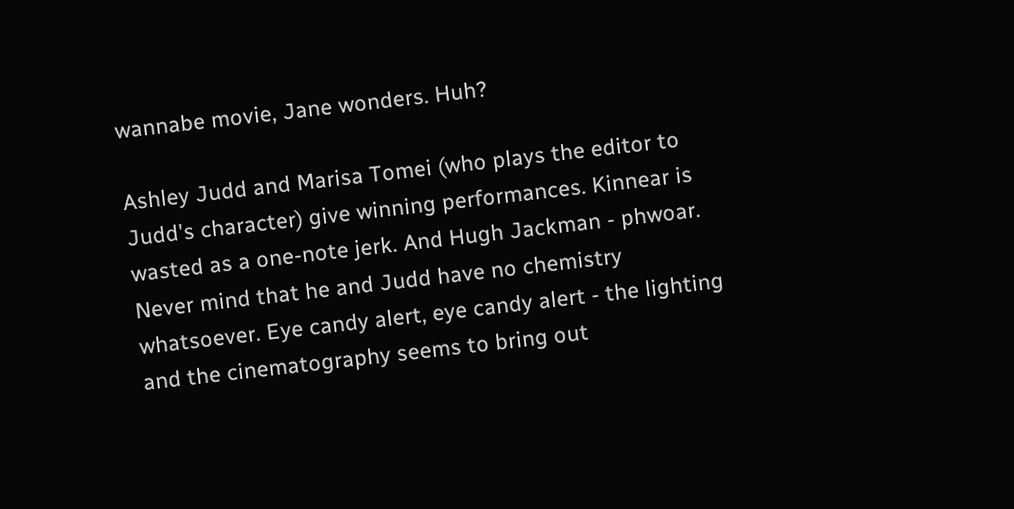wannabe movie, Jane wonders. Huh?

Ashley Judd and Marisa Tomei (who plays the editor to Judd's character) give winning performances. Kinnear is wasted as a one-note jerk. And Hugh Jackman - phwoar. Never mind that he and Judd have no chemistry whatsoever. Eye candy alert, eye candy alert - the lighting and the cinematography seems to bring out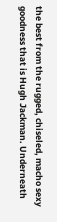the best from the rugged, chiseled, macho sexy goodness that is Hugh Jackman. Underneath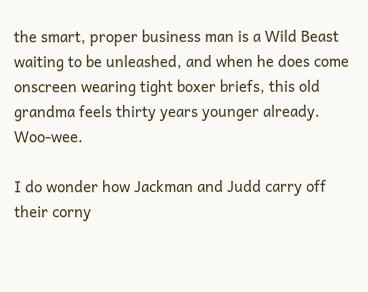the smart, proper business man is a Wild Beast waiting to be unleashed, and when he does come onscreen wearing tight boxer briefs, this old grandma feels thirty years younger already. Woo-wee.

I do wonder how Jackman and Judd carry off their corny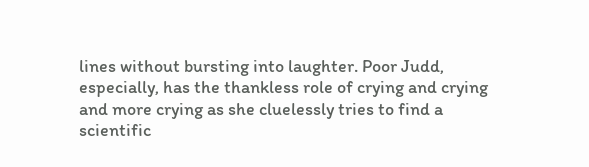lines without bursting into laughter. Poor Judd, especially, has the thankless role of crying and crying and more crying as she cluelessly tries to find a scientific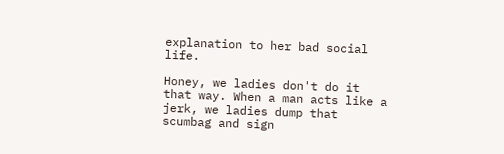explanation to her bad social life.

Honey, we ladies don't do it that way. When a man acts like a jerk, we ladies dump that scumbag and sign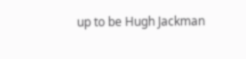up to be Hugh Jackman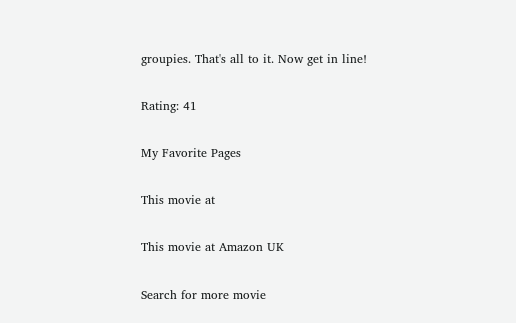groupies. That's all to it. Now get in line!

Rating: 41

My Favorite Pages

This movie at

This movie at Amazon UK

Search for more movie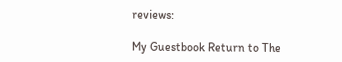reviews:

My Guestbook Return to The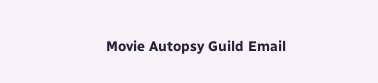Movie Autopsy Guild Email